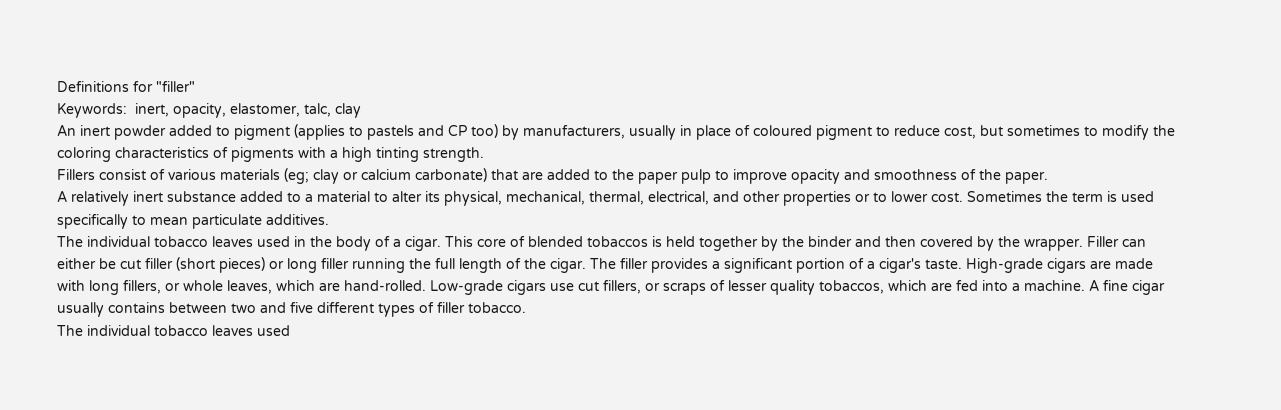Definitions for "filler"
Keywords:  inert, opacity, elastomer, talc, clay
An inert powder added to pigment (applies to pastels and CP too) by manufacturers, usually in place of coloured pigment to reduce cost, but sometimes to modify the coloring characteristics of pigments with a high tinting strength.
Fillers consist of various materials (eg; clay or calcium carbonate) that are added to the paper pulp to improve opacity and smoothness of the paper.
A relatively inert substance added to a material to alter its physical, mechanical, thermal, electrical, and other properties or to lower cost. Sometimes the term is used specifically to mean particulate additives.
The individual tobacco leaves used in the body of a cigar. This core of blended tobaccos is held together by the binder and then covered by the wrapper. Filler can either be cut filler (short pieces) or long filler running the full length of the cigar. The filler provides a significant portion of a cigar's taste. High-grade cigars are made with long fillers, or whole leaves, which are hand-rolled. Low-grade cigars use cut fillers, or scraps of lesser quality tobaccos, which are fed into a machine. A fine cigar usually contains between two and five different types of filler tobacco.
The individual tobacco leaves used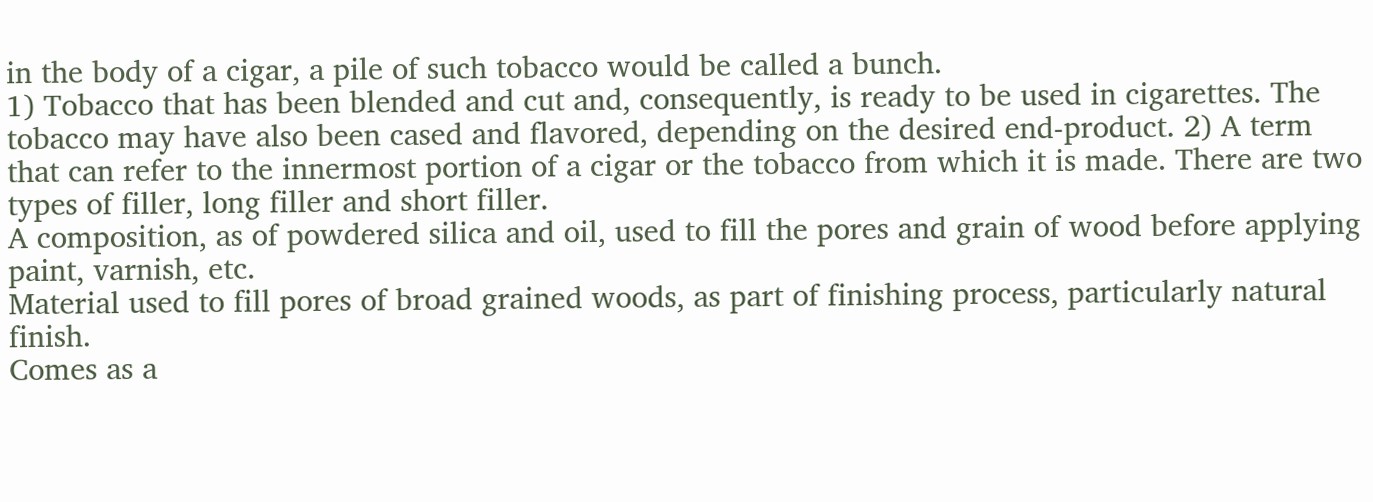in the body of a cigar, a pile of such tobacco would be called a bunch.
1) Tobacco that has been blended and cut and, consequently, is ready to be used in cigarettes. The tobacco may have also been cased and flavored, depending on the desired end-product. 2) A term that can refer to the innermost portion of a cigar or the tobacco from which it is made. There are two types of filler, long filler and short filler.
A composition, as of powdered silica and oil, used to fill the pores and grain of wood before applying paint, varnish, etc.
Material used to fill pores of broad grained woods, as part of finishing process, particularly natural finish.
Comes as a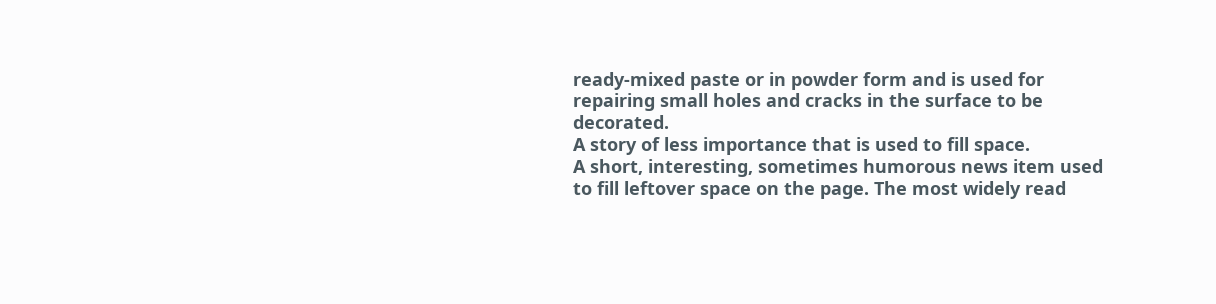ready-mixed paste or in powder form and is used for repairing small holes and cracks in the surface to be decorated.
A story of less importance that is used to fill space.
A short, interesting, sometimes humorous news item used to fill leftover space on the page. The most widely read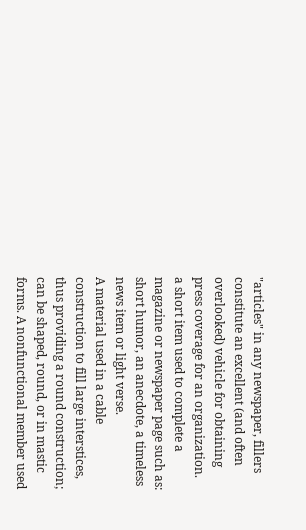"articles" in any newspaper, fillers constitute an excellent (and often overlooked) vehicle for obtaining press coverage for an organization.
a short item used to complete a magazine or newspaper page such as: short humor, an anecdote, a timeless news item or light verse.
A material used in a cable construction to fill large interstices, thus providing a round construction; can be shaped, round, or in mastic forms. A nonfunctional member used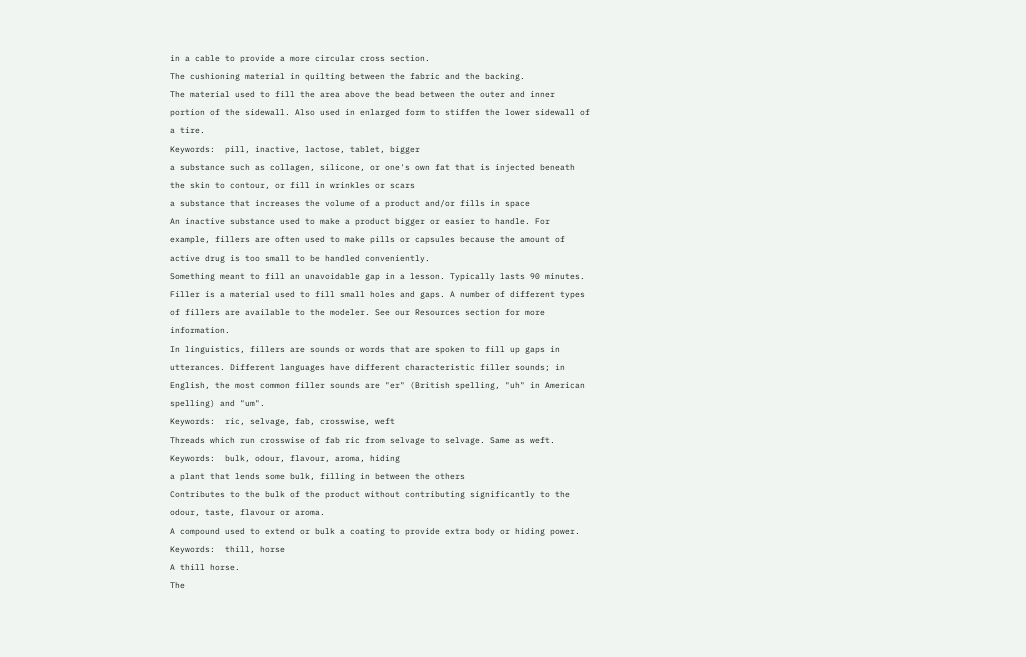in a cable to provide a more circular cross section.
The cushioning material in quilting between the fabric and the backing.
The material used to fill the area above the bead between the outer and inner portion of the sidewall. Also used in enlarged form to stiffen the lower sidewall of a tire.
Keywords:  pill, inactive, lactose, tablet, bigger
a substance such as collagen, silicone, or one's own fat that is injected beneath the skin to contour, or fill in wrinkles or scars
a substance that increases the volume of a product and/or fills in space
An inactive substance used to make a product bigger or easier to handle. For example, fillers are often used to make pills or capsules because the amount of active drug is too small to be handled conveniently.
Something meant to fill an unavoidable gap in a lesson. Typically lasts 90 minutes.
Filler is a material used to fill small holes and gaps. A number of different types of fillers are available to the modeler. See our Resources section for more information.
In linguistics, fillers are sounds or words that are spoken to fill up gaps in utterances. Different languages have different characteristic filler sounds; in English, the most common filler sounds are "er" (British spelling, "uh" in American spelling) and "um".
Keywords:  ric, selvage, fab, crosswise, weft
Threads which run crosswise of fab ric from selvage to selvage. Same as weft.
Keywords:  bulk, odour, flavour, aroma, hiding
a plant that lends some bulk, filling in between the others
Contributes to the bulk of the product without contributing significantly to the odour, taste, flavour or aroma.
A compound used to extend or bulk a coating to provide extra body or hiding power.
Keywords:  thill, horse
A thill horse.
The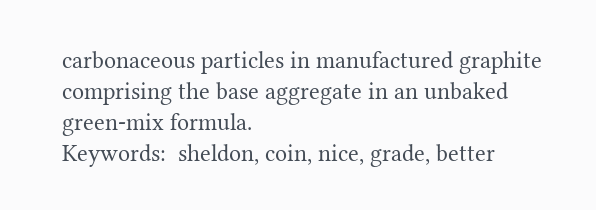carbonaceous particles in manufactured graphite comprising the base aggregate in an unbaked green-mix formula.
Keywords:  sheldon, coin, nice, grade, better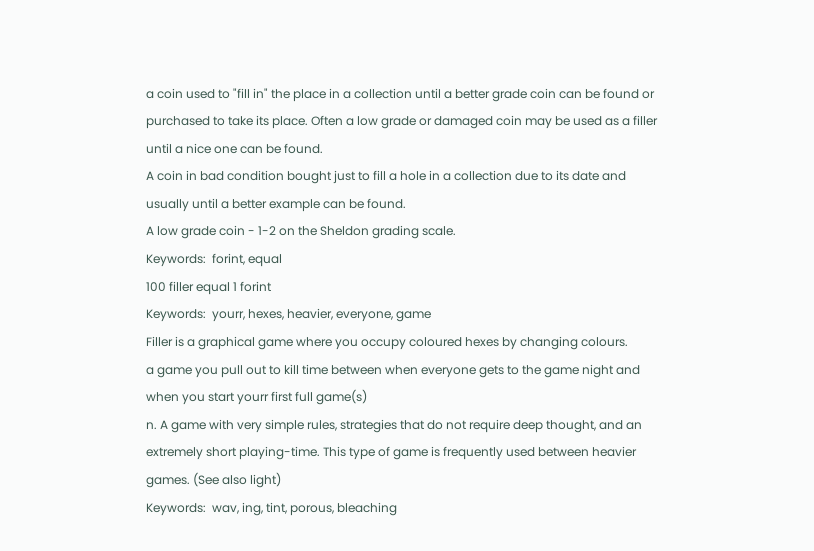a coin used to "fill in" the place in a collection until a better grade coin can be found or purchased to take its place. Often a low grade or damaged coin may be used as a filler until a nice one can be found.
A coin in bad condition bought just to fill a hole in a collection due to its date and usually until a better example can be found.
A low grade coin - 1-2 on the Sheldon grading scale.
Keywords:  forint, equal
100 filler equal 1 forint
Keywords:  yourr, hexes, heavier, everyone, game
Filler is a graphical game where you occupy coloured hexes by changing colours.
a game you pull out to kill time between when everyone gets to the game night and when you start yourr first full game(s)
n. A game with very simple rules, strategies that do not require deep thought, and an extremely short playing-time. This type of game is frequently used between heavier games. (See also light)
Keywords:  wav, ing, tint, porous, bleaching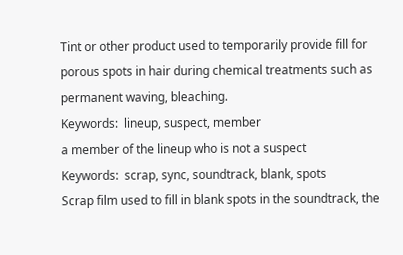Tint or other product used to temporarily provide fill for porous spots in hair during chemical treatments such as permanent waving, bleaching.
Keywords:  lineup, suspect, member
a member of the lineup who is not a suspect
Keywords:  scrap, sync, soundtrack, blank, spots
Scrap film used to fill in blank spots in the soundtrack, the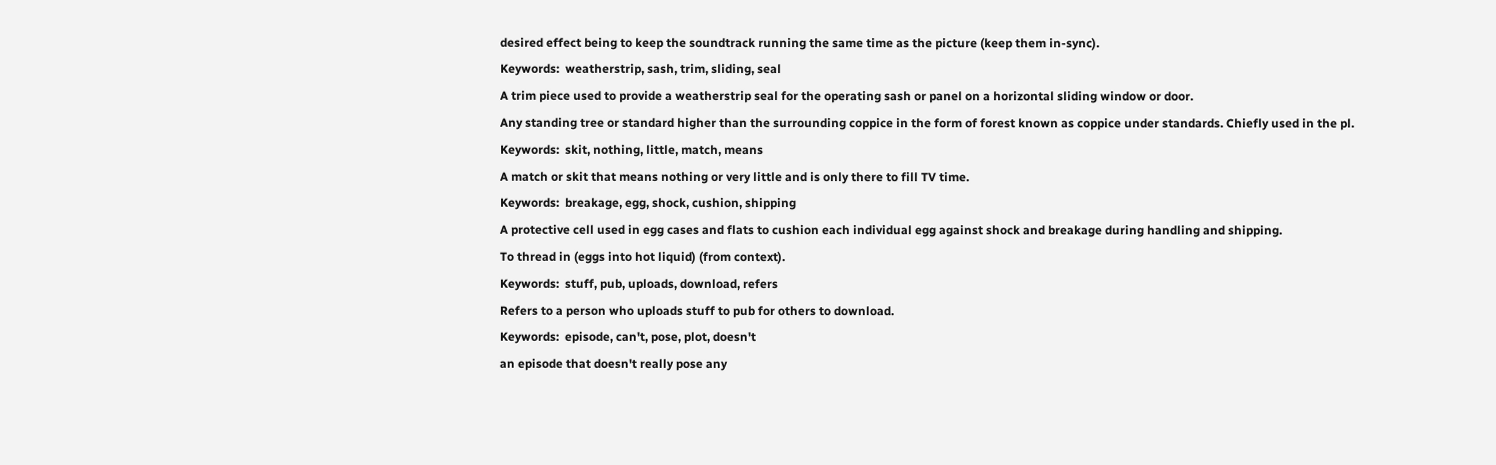desired effect being to keep the soundtrack running the same time as the picture (keep them in-sync).
Keywords:  weatherstrip, sash, trim, sliding, seal
A trim piece used to provide a weatherstrip seal for the operating sash or panel on a horizontal sliding window or door.
Any standing tree or standard higher than the surrounding coppice in the form of forest known as coppice under standards. Chiefly used in the pl.
Keywords:  skit, nothing, little, match, means
A match or skit that means nothing or very little and is only there to fill TV time.
Keywords:  breakage, egg, shock, cushion, shipping
A protective cell used in egg cases and flats to cushion each individual egg against shock and breakage during handling and shipping.
To thread in (eggs into hot liquid) (from context).
Keywords:  stuff, pub, uploads, download, refers
Refers to a person who uploads stuff to pub for others to download.
Keywords:  episode, can't, pose, plot, doesn't
an episode that doesn't really pose any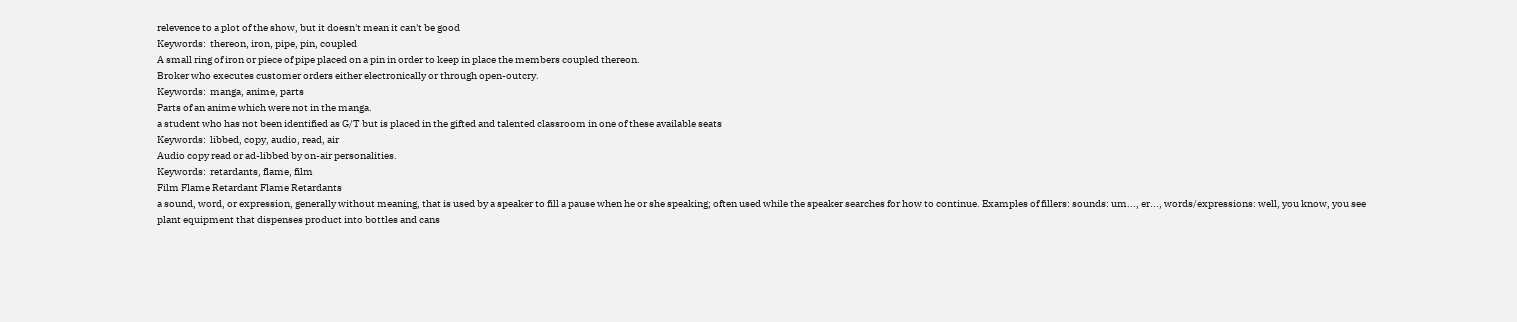relevence to a plot of the show, but it doesn't mean it can't be good
Keywords:  thereon, iron, pipe, pin, coupled
A small ring of iron or piece of pipe placed on a pin in order to keep in place the members coupled thereon.
Broker who executes customer orders either electronically or through open-outcry.
Keywords:  manga, anime, parts
Parts of an anime which were not in the manga.
a student who has not been identified as G/T but is placed in the gifted and talented classroom in one of these available seats
Keywords:  libbed, copy, audio, read, air
Audio copy read or ad-libbed by on-air personalities.
Keywords:  retardants, flame, film
Film Flame Retardant Flame Retardants
a sound, word, or expression, generally without meaning, that is used by a speaker to fill a pause when he or she speaking; often used while the speaker searches for how to continue. Examples of fillers: sounds: um..., er..., words/expressions: well, you know, you see
plant equipment that dispenses product into bottles and cans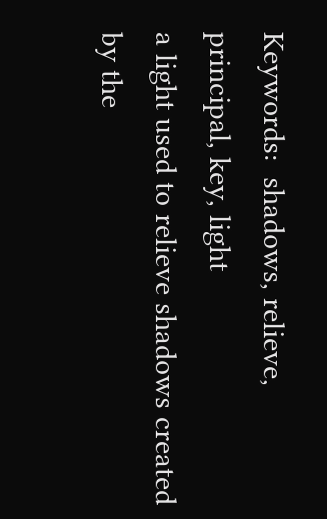Keywords:  shadows, relieve, principal, key, light
a light used to relieve shadows created by the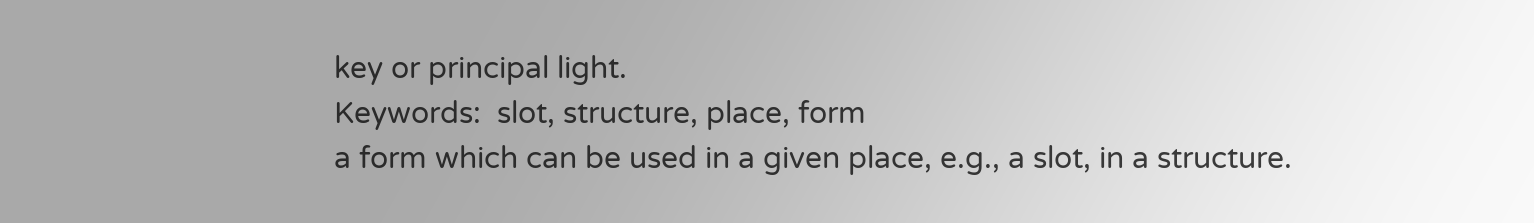key or principal light.
Keywords:  slot, structure, place, form
a form which can be used in a given place, e.g., a slot, in a structure.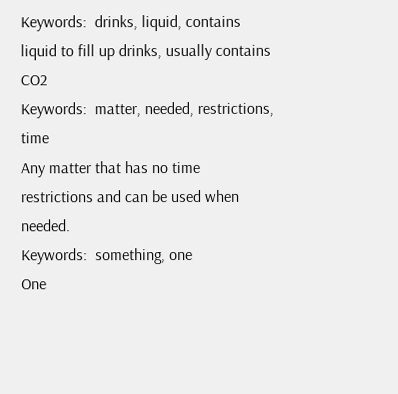Keywords:  drinks, liquid, contains
liquid to fill up drinks, usually contains CO2
Keywords:  matter, needed, restrictions, time
Any matter that has no time restrictions and can be used when needed.
Keywords:  something, one
One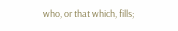who, or that which, fills;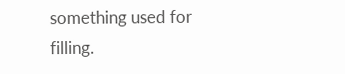something used for filling.